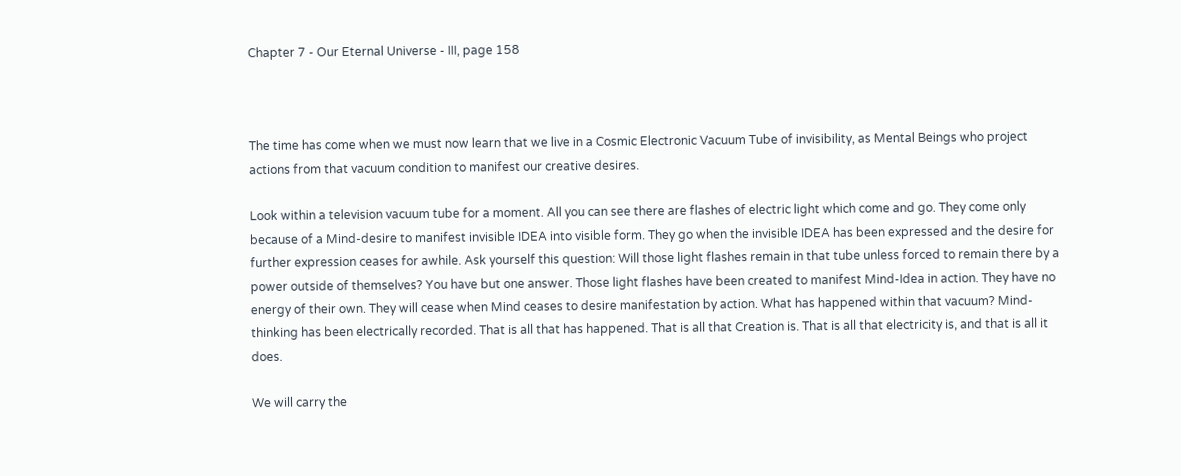Chapter 7 - Our Eternal Universe - III, page 158



The time has come when we must now learn that we live in a Cosmic Electronic Vacuum Tube of invisibility, as Mental Beings who project actions from that vacuum condition to manifest our creative desires.

Look within a television vacuum tube for a moment. All you can see there are flashes of electric light which come and go. They come only because of a Mind-desire to manifest invisible IDEA into visible form. They go when the invisible IDEA has been expressed and the desire for further expression ceases for awhile. Ask yourself this question: Will those light flashes remain in that tube unless forced to remain there by a power outside of themselves? You have but one answer. Those light flashes have been created to manifest Mind-Idea in action. They have no energy of their own. They will cease when Mind ceases to desire manifestation by action. What has happened within that vacuum? Mind-thinking has been electrically recorded. That is all that has happened. That is all that Creation is. That is all that electricity is, and that is all it does.

We will carry the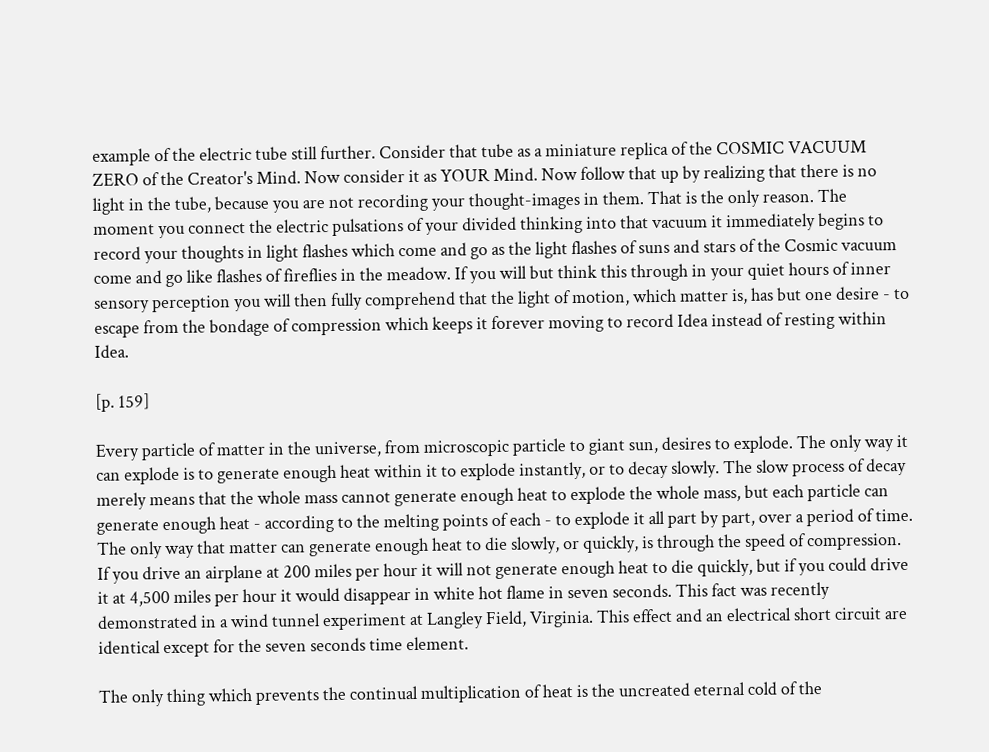example of the electric tube still further. Consider that tube as a miniature replica of the COSMIC VACUUM ZERO of the Creator's Mind. Now consider it as YOUR Mind. Now follow that up by realizing that there is no light in the tube, because you are not recording your thought-images in them. That is the only reason. The moment you connect the electric pulsations of your divided thinking into that vacuum it immediately begins to record your thoughts in light flashes which come and go as the light flashes of suns and stars of the Cosmic vacuum come and go like flashes of fireflies in the meadow. If you will but think this through in your quiet hours of inner sensory perception you will then fully comprehend that the light of motion, which matter is, has but one desire - to escape from the bondage of compression which keeps it forever moving to record Idea instead of resting within Idea.

[p. 159]

Every particle of matter in the universe, from microscopic particle to giant sun, desires to explode. The only way it can explode is to generate enough heat within it to explode instantly, or to decay slowly. The slow process of decay merely means that the whole mass cannot generate enough heat to explode the whole mass, but each particle can generate enough heat - according to the melting points of each - to explode it all part by part, over a period of time. The only way that matter can generate enough heat to die slowly, or quickly, is through the speed of compression. If you drive an airplane at 200 miles per hour it will not generate enough heat to die quickly, but if you could drive it at 4,500 miles per hour it would disappear in white hot flame in seven seconds. This fact was recently demonstrated in a wind tunnel experiment at Langley Field, Virginia. This effect and an electrical short circuit are identical except for the seven seconds time element.

The only thing which prevents the continual multiplication of heat is the uncreated eternal cold of the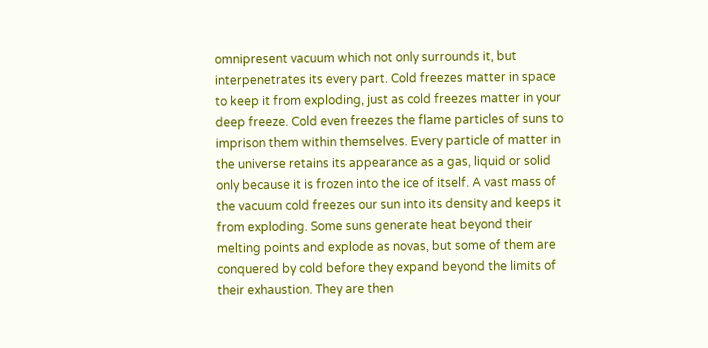omnipresent vacuum which not only surrounds it, but interpenetrates its every part. Cold freezes matter in space to keep it from exploding, just as cold freezes matter in your deep freeze. Cold even freezes the flame particles of suns to imprison them within themselves. Every particle of matter in the universe retains its appearance as a gas, liquid or solid only because it is frozen into the ice of itself. A vast mass of the vacuum cold freezes our sun into its density and keeps it from exploding. Some suns generate heat beyond their melting points and explode as novas, but some of them are conquered by cold before they expand beyond the limits of their exhaustion. They are then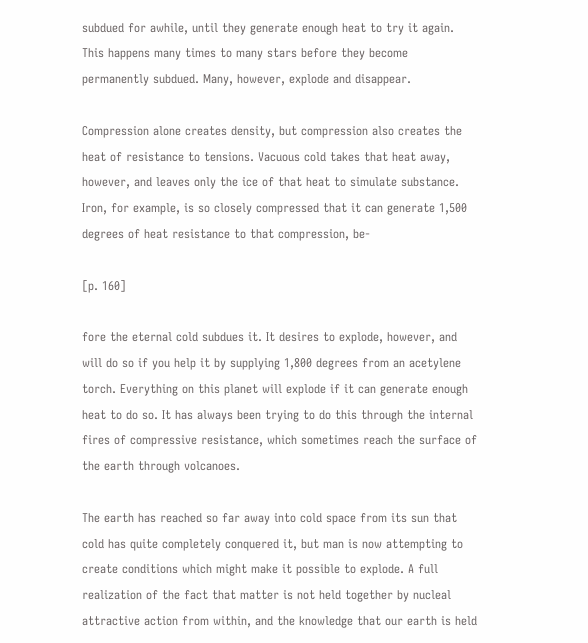subdued for awhile, until they generate enough heat to try it again. This happens many times to many stars before they become permanently subdued. Many, however, explode and disappear.

Compression alone creates density, but compression also creates the heat of resistance to tensions. Vacuous cold takes that heat away, however, and leaves only the ice of that heat to simulate substance. Iron, for example, is so closely compressed that it can generate 1,500 degrees of heat resistance to that compression, be-

[p. 160]

fore the eternal cold subdues it. It desires to explode, however, and will do so if you help it by supplying 1,800 degrees from an acetylene torch. Everything on this planet will explode if it can generate enough heat to do so. It has always been trying to do this through the internal fires of compressive resistance, which sometimes reach the surface of the earth through volcanoes.

The earth has reached so far away into cold space from its sun that cold has quite completely conquered it, but man is now attempting to create conditions which might make it possible to explode. A full realization of the fact that matter is not held together by nucleal attractive action from within, and the knowledge that our earth is held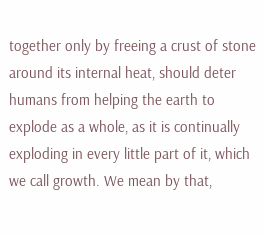together only by freeing a crust of stone around its internal heat, should deter humans from helping the earth to explode as a whole, as it is continually exploding in every little part of it, which we call growth. We mean by that,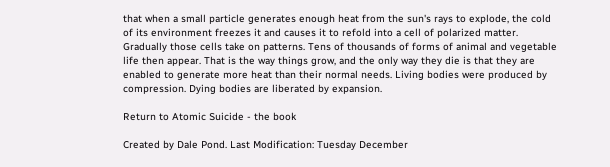that when a small particle generates enough heat from the sun's rays to explode, the cold of its environment freezes it and causes it to refold into a cell of polarized matter. Gradually those cells take on patterns. Tens of thousands of forms of animal and vegetable life then appear. That is the way things grow, and the only way they die is that they are enabled to generate more heat than their normal needs. Living bodies were produced by compression. Dying bodies are liberated by expansion.

Return to Atomic Suicide - the book

Created by Dale Pond. Last Modification: Tuesday December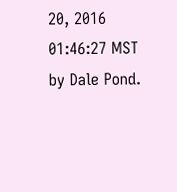20, 2016 01:46:27 MST by Dale Pond.